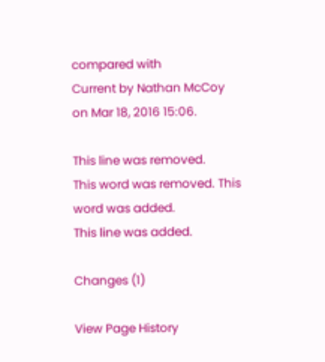compared with
Current by Nathan McCoy
on Mar 18, 2016 15:06.

This line was removed.
This word was removed. This word was added.
This line was added.

Changes (1)

View Page History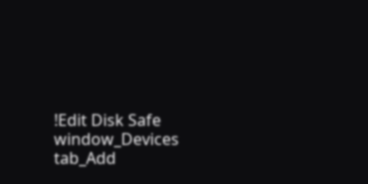!Edit Disk Safe window_Devices tab_Add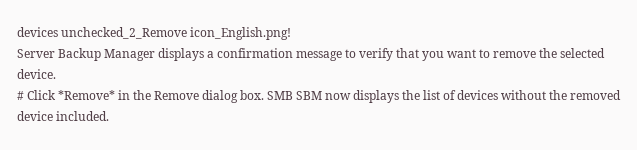devices unchecked_2_Remove icon_English.png!
Server Backup Manager displays a confirmation message to verify that you want to remove the selected device.
# Click *Remove* in the Remove dialog box. SMB SBM now displays the list of devices without the removed device included.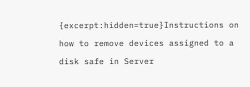{excerpt:hidden=true}Instructions on how to remove devices assigned to a disk safe in Server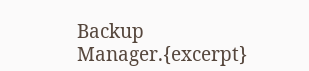Backup Manager.{excerpt}